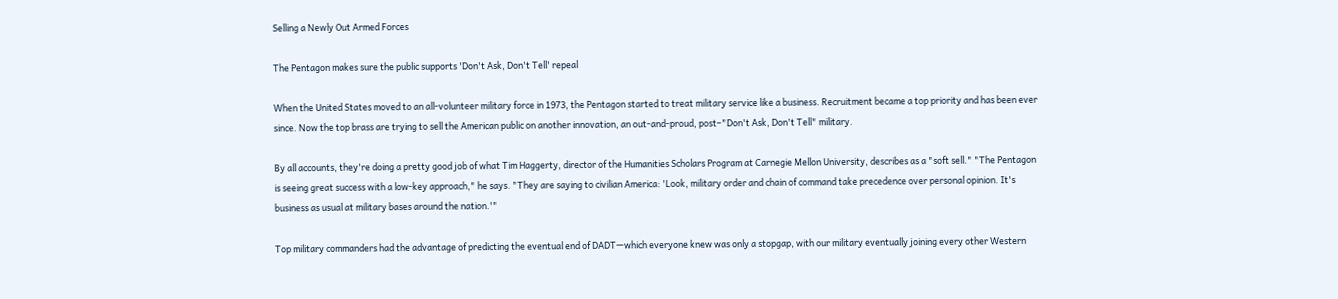Selling a Newly Out Armed Forces

The Pentagon makes sure the public supports 'Don't Ask, Don't Tell' repeal

When the United States moved to an all-volunteer military force in 1973, the Pentagon started to treat military service like a business. Recruitment became a top priority and has been ever since. Now the top brass are trying to sell the American public on another innovation, an out-and-proud, post–"Don't Ask, Don't Tell" military.

By all accounts, they're doing a pretty good job of what Tim Haggerty, director of the Humanities Scholars Program at Carnegie Mellon University, describes as a "soft sell." "The Pentagon is seeing great success with a low-key approach," he says. "They are saying to civilian America: 'Look, military order and chain of command take precedence over personal opinion. It's business as usual at military bases around the nation.'"

Top military commanders had the advantage of predicting the eventual end of DADT—which everyone knew was only a stopgap, with our military eventually joining every other Western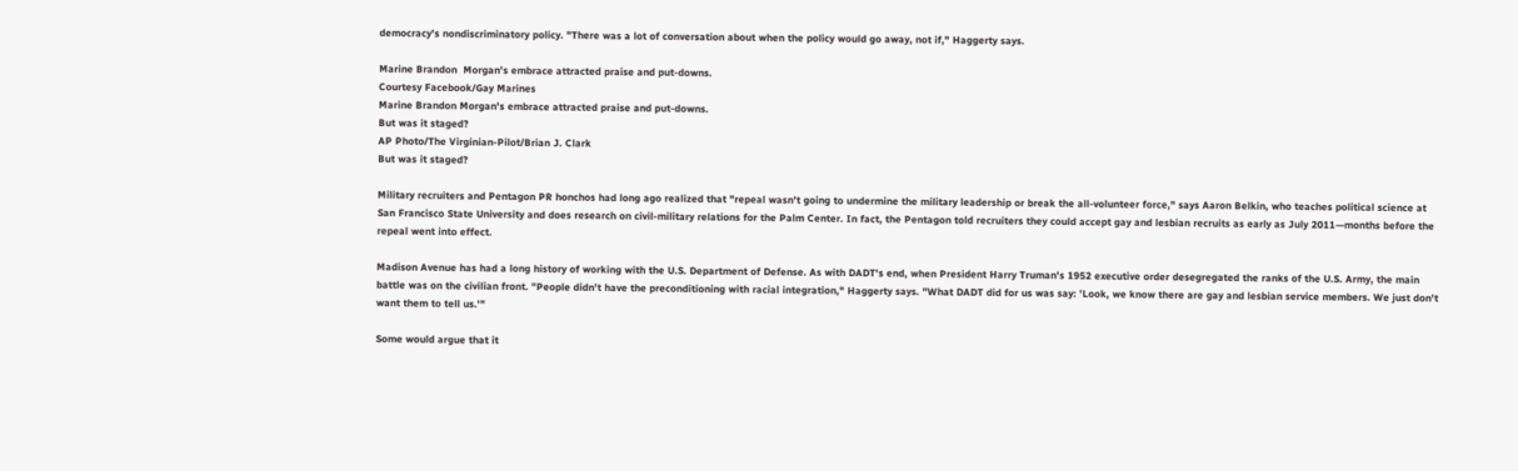democracy's nondiscriminatory policy. "There was a lot of conversation about when the policy would go away, not if," Haggerty says.

Marine Brandon  Morgan's embrace attracted praise and put-downs.
Courtesy Facebook/Gay Marines
Marine Brandon Morgan's embrace attracted praise and put-downs.
But was it staged?
AP Photo/The Virginian-Pilot/Brian J. Clark
But was it staged?

Military recruiters and Pentagon PR honchos had long ago realized that "repeal wasn't going to undermine the military leadership or break the all-volunteer force," says Aaron Belkin, who teaches political science at San Francisco State University and does research on civil-military relations for the Palm Center. In fact, the Pentagon told recruiters they could accept gay and lesbian recruits as early as July 2011—months before the repeal went into effect.

Madison Avenue has had a long history of working with the U.S. Department of Defense. As with DADT's end, when President Harry Truman's 1952 executive order desegregated the ranks of the U.S. Army, the main battle was on the civilian front. "People didn't have the preconditioning with racial integration," Haggerty says. "What DADT did for us was say: 'Look, we know there are gay and lesbian service members. We just don't want them to tell us.'"

Some would argue that it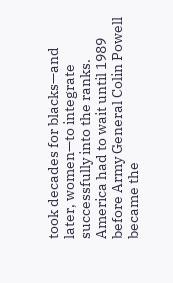took decades for blacks—and later, women—to integrate successfully into the ranks. America had to wait until 1989 before Army General Colin Powell became the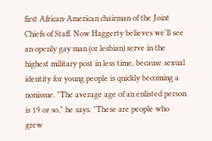first African-American chairman of the Joint Chiefs of Staff. Now Haggerty believes we'll see an openly gay man (or lesbian) serve in the highest military post in less time, because sexual identity for young people is quickly becoming a nonissue. "The average age of an enlisted person is 19 or so," he says. "These are people who grew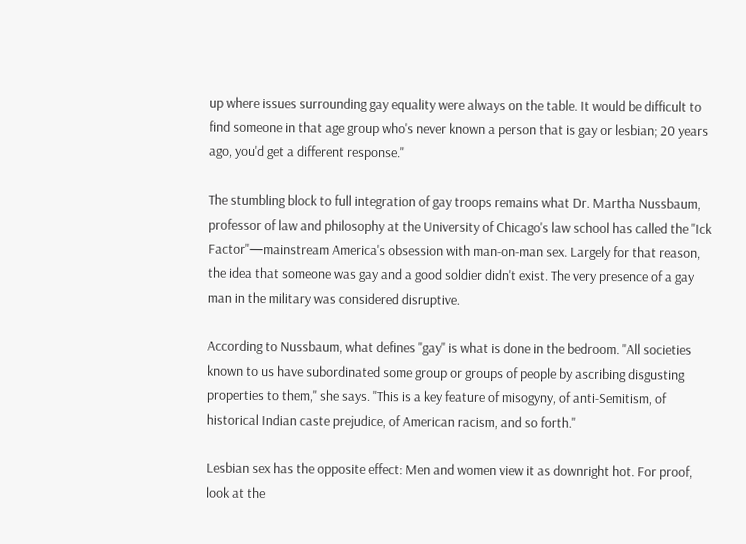up where issues surrounding gay equality were always on the table. It would be difficult to find someone in that age group who's never known a person that is gay or lesbian; 20 years ago, you'd get a different response."

The stumbling block to full integration of gay troops remains what Dr. Martha Nussbaum, professor of law and philosophy at the University of Chicago's law school has called the "Ick Factor"—mainstream America's obsession with man-on-man sex. Largely for that reason, the idea that someone was gay and a good soldier didn't exist. The very presence of a gay man in the military was considered disruptive.

According to Nussbaum, what defines "gay" is what is done in the bedroom. "All societies known to us have subordinated some group or groups of people by ascribing disgusting properties to them," she says. "This is a key feature of misogyny, of anti-Semitism, of historical Indian caste prejudice, of American racism, and so forth."

Lesbian sex has the opposite effect: Men and women view it as downright hot. For proof, look at the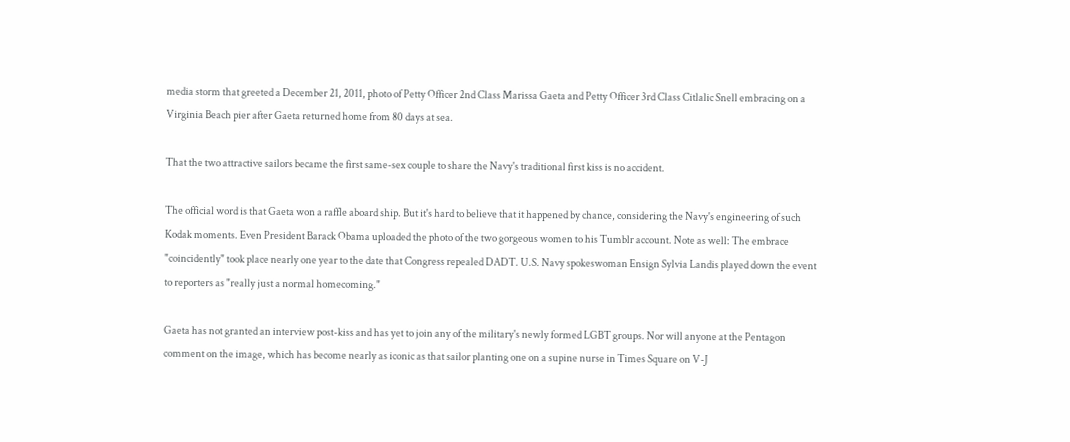media storm that greeted a December 21, 2011, photo of Petty Officer 2nd Class Marissa Gaeta and Petty Officer 3rd Class Citlalic Snell embracing on a Virginia Beach pier after Gaeta returned home from 80 days at sea.

That the two attractive sailors became the first same-sex couple to share the Navy's traditional first kiss is no accident.

The official word is that Gaeta won a raffle aboard ship. But it's hard to believe that it happened by chance, considering the Navy's engineering of such Kodak moments. Even President Barack Obama uploaded the photo of the two gorgeous women to his Tumblr account. Note as well: The embrace "coincidently" took place nearly one year to the date that Congress repealed DADT. U.S. Navy spokeswoman Ensign Sylvia Landis played down the event to reporters as "really just a normal homecoming."

Gaeta has not granted an interview post-kiss and has yet to join any of the military's newly formed LGBT groups. Nor will anyone at the Pentagon comment on the image, which has become nearly as iconic as that sailor planting one on a supine nurse in Times Square on V-J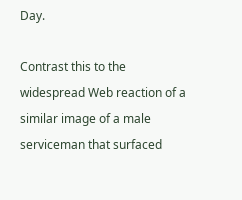Day.

Contrast this to the widespread Web reaction of a similar image of a male serviceman that surfaced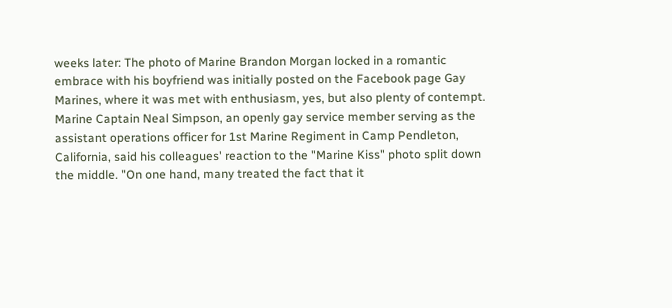weeks later: The photo of Marine Brandon Morgan locked in a romantic embrace with his boyfriend was initially posted on the Facebook page Gay Marines, where it was met with enthusiasm, yes, but also plenty of contempt. Marine Captain Neal Simpson, an openly gay service member serving as the assistant operations officer for 1st Marine Regiment in Camp Pendleton, California, said his colleagues' reaction to the "Marine Kiss" photo split down the middle. "On one hand, many treated the fact that it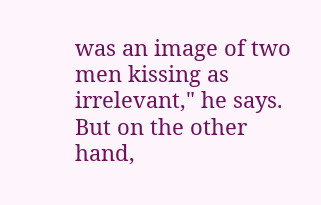was an image of two men kissing as irrelevant," he says. But on the other hand,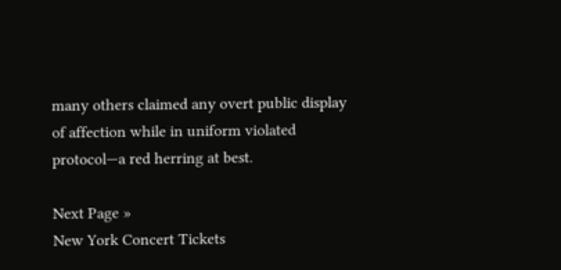many others claimed any overt public display of affection while in uniform violated protocol—a red herring at best.

Next Page »
New York Concert Tickets